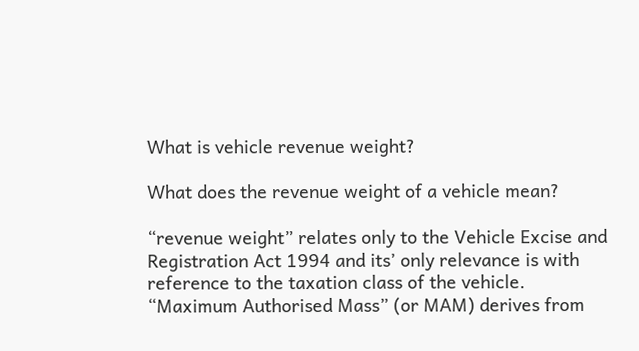What is vehicle revenue weight?

What does the revenue weight of a vehicle mean?

“revenue weight” relates only to the Vehicle Excise and Registration Act 1994 and its’ only relevance is with reference to the taxation class of the vehicle. “Maximum Authorised Mass” (or MAM) derives from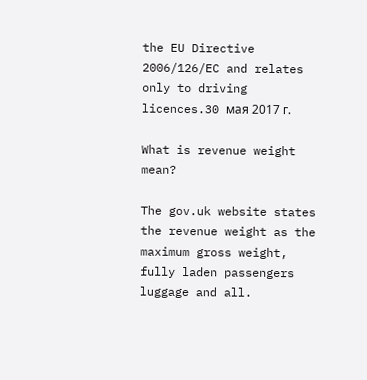the EU Directive 2006/126/EC and relates only to driving licences.30 мая 2017 г.

What is revenue weight mean?

The gov.uk website states the revenue weight as the maximum gross weight, fully laden passengers luggage and all.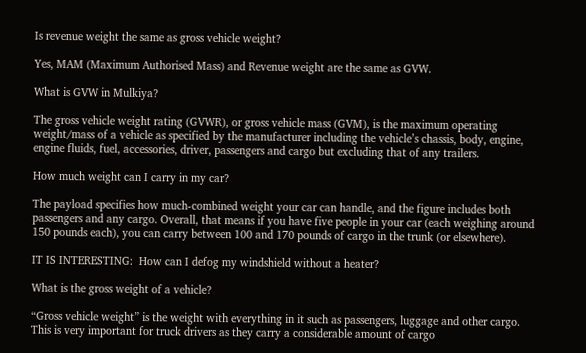Is revenue weight the same as gross vehicle weight?

Yes, MAM (Maximum Authorised Mass) and Revenue weight are the same as GVW.

What is GVW in Mulkiya?

The gross vehicle weight rating (GVWR), or gross vehicle mass (GVM), is the maximum operating weight/mass of a vehicle as specified by the manufacturer including the vehicle’s chassis, body, engine, engine fluids, fuel, accessories, driver, passengers and cargo but excluding that of any trailers.

How much weight can I carry in my car?

The payload specifies how much-combined weight your car can handle, and the figure includes both passengers and any cargo. Overall, that means if you have five people in your car (each weighing around 150 pounds each), you can carry between 100 and 170 pounds of cargo in the trunk (or elsewhere).

IT IS INTERESTING:  How can I defog my windshield without a heater?

What is the gross weight of a vehicle?

“Gross vehicle weight” is the weight with everything in it such as passengers, luggage and other cargo. This is very important for truck drivers as they carry a considerable amount of cargo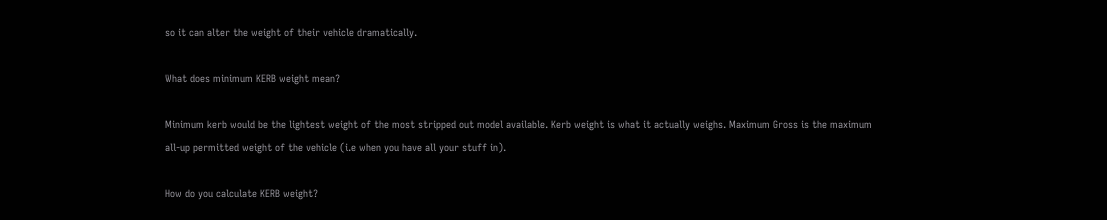so it can alter the weight of their vehicle dramatically.

What does minimum KERB weight mean?

Minimum kerb would be the lightest weight of the most stripped out model available. Kerb weight is what it actually weighs. Maximum Gross is the maximum all-up permitted weight of the vehicle (i.e when you have all your stuff in).

How do you calculate KERB weight?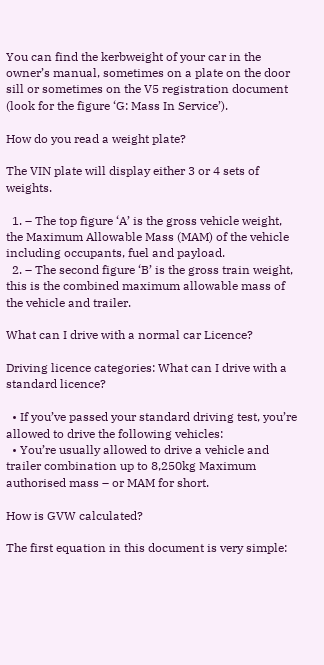You can find the kerbweight of your car in the owner’s manual, sometimes on a plate on the door sill or sometimes on the V5 registration document (look for the figure ‘G: Mass In Service’).

How do you read a weight plate?

The VIN plate will display either 3 or 4 sets of weights.

  1. – The top figure ‘A’ is the gross vehicle weight, the Maximum Allowable Mass (MAM) of the vehicle including occupants, fuel and payload.
  2. – The second figure ‘B’ is the gross train weight, this is the combined maximum allowable mass of the vehicle and trailer.

What can I drive with a normal car Licence?

Driving licence categories: What can I drive with a standard licence?

  • If you’ve passed your standard driving test, you’re allowed to drive the following vehicles:
  • You’re usually allowed to drive a vehicle and trailer combination up to 8,250kg Maximum authorised mass – or MAM for short.

How is GVW calculated?

The first equation in this document is very simple: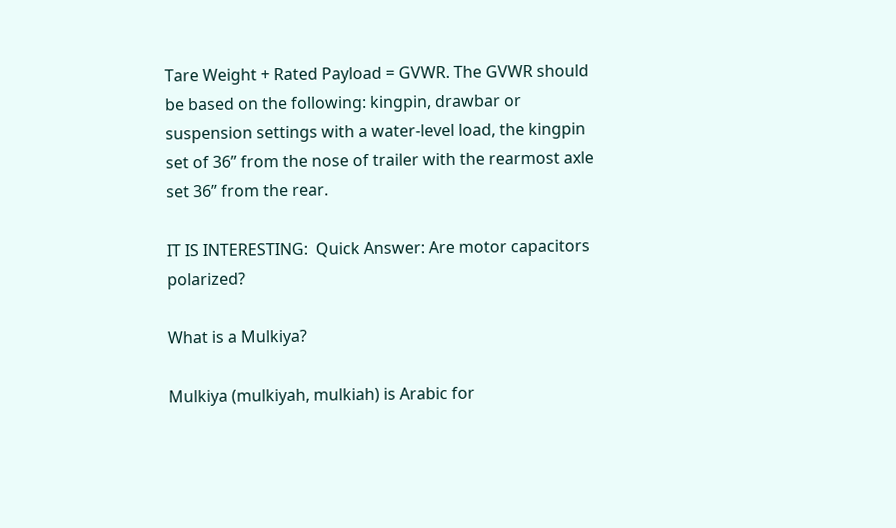Tare Weight + Rated Payload = GVWR. The GVWR should be based on the following: kingpin, drawbar or suspension settings with a water-level load, the kingpin set of 36” from the nose of trailer with the rearmost axle set 36” from the rear.

IT IS INTERESTING:  Quick Answer: Are motor capacitors polarized?

What is a Mulkiya?

Mulkiya (mulkiyah, mulkiah) is Arabic for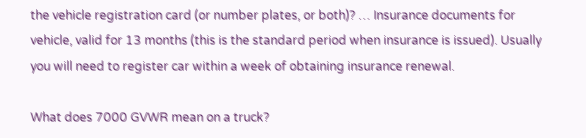the vehicle registration card (or number plates, or both)? … Insurance documents for vehicle, valid for 13 months (this is the standard period when insurance is issued). Usually you will need to register car within a week of obtaining insurance renewal.

What does 7000 GVWR mean on a truck?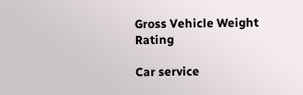Gross Vehicle Weight Rating

Car service